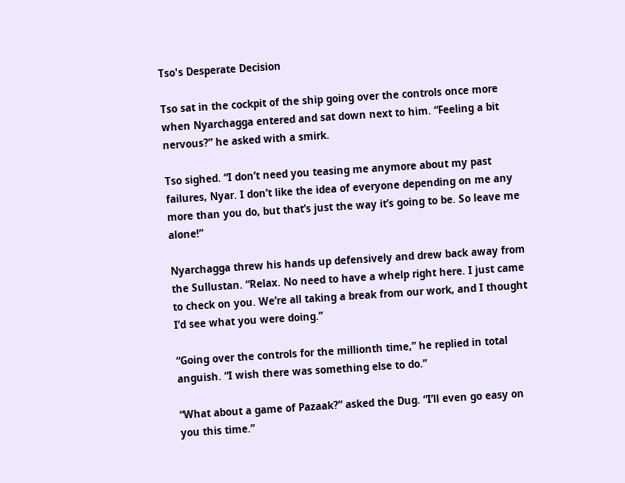Tso's Desperate Decision

Tso sat in the cockpit of the ship going over the controls once more when Nyarchagga entered and sat down next to him. “Feeling a bit nervous?” he asked with a smirk.

Tso sighed. “I don’t need you teasing me anymore about my past failures, Nyar. I don’t like the idea of everyone depending on me any more than you do, but that’s just the way it’s going to be. So leave me alone!”

Nyarchagga threw his hands up defensively and drew back away from the Sullustan. “Relax. No need to have a whelp right here. I just came to check on you. We’re all taking a break from our work, and I thought I’d see what you were doing.”

“Going over the controls for the millionth time,” he replied in total anguish. “I wish there was something else to do.”

“What about a game of Pazaak?” asked the Dug. “I’ll even go easy on you this time.”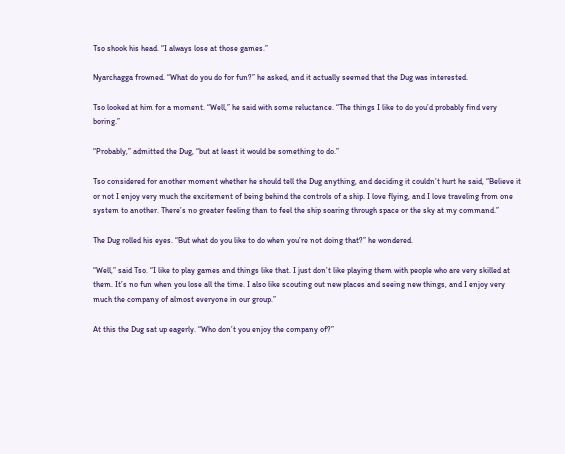Tso shook his head. “I always lose at those games.”

Nyarchagga frowned. “What do you do for fun?” he asked, and it actually seemed that the Dug was interested.

Tso looked at him for a moment. “Well,” he said with some reluctance. “The things I like to do you’d probably find very boring.”

“Probably,” admitted the Dug, “but at least it would be something to do.”

Tso considered for another moment whether he should tell the Dug anything, and deciding it couldn’t hurt he said, “Believe it or not I enjoy very much the excitement of being behind the controls of a ship. I love flying, and I love traveling from one system to another. There’s no greater feeling than to feel the ship soaring through space or the sky at my command.”

The Dug rolled his eyes. “But what do you like to do when you’re not doing that?” he wondered.

“Well,” said Tso. “I like to play games and things like that. I just don’t like playing them with people who are very skilled at them. It’s no fun when you lose all the time. I also like scouting out new places and seeing new things, and I enjoy very much the company of almost everyone in our group.”

At this the Dug sat up eagerly. “Who don’t you enjoy the company of?”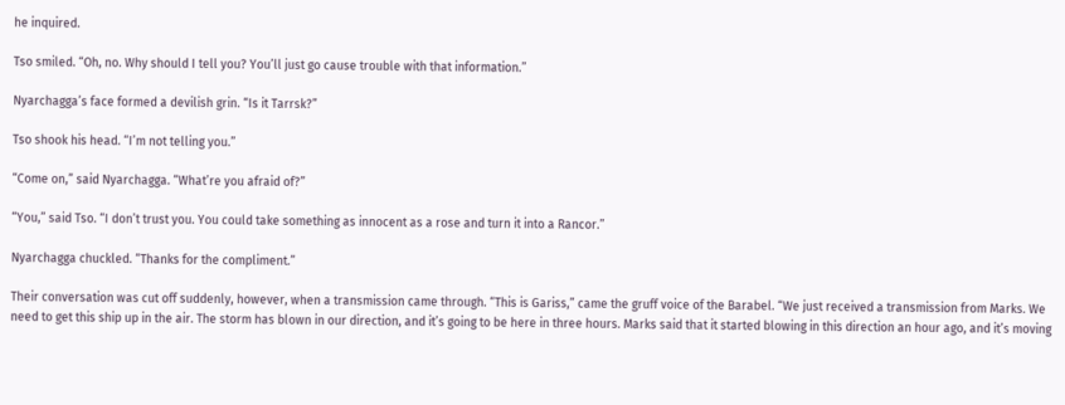he inquired.

Tso smiled. “Oh, no. Why should I tell you? You’ll just go cause trouble with that information.”

Nyarchagga’s face formed a devilish grin. “Is it Tarrsk?”

Tso shook his head. “I’m not telling you.”

“Come on,” said Nyarchagga. “What’re you afraid of?”

“You,” said Tso. “I don’t trust you. You could take something as innocent as a rose and turn it into a Rancor.”

Nyarchagga chuckled. “Thanks for the compliment.”

Their conversation was cut off suddenly, however, when a transmission came through. “This is Gariss,” came the gruff voice of the Barabel. “We just received a transmission from Marks. We need to get this ship up in the air. The storm has blown in our direction, and it’s going to be here in three hours. Marks said that it started blowing in this direction an hour ago, and it’s moving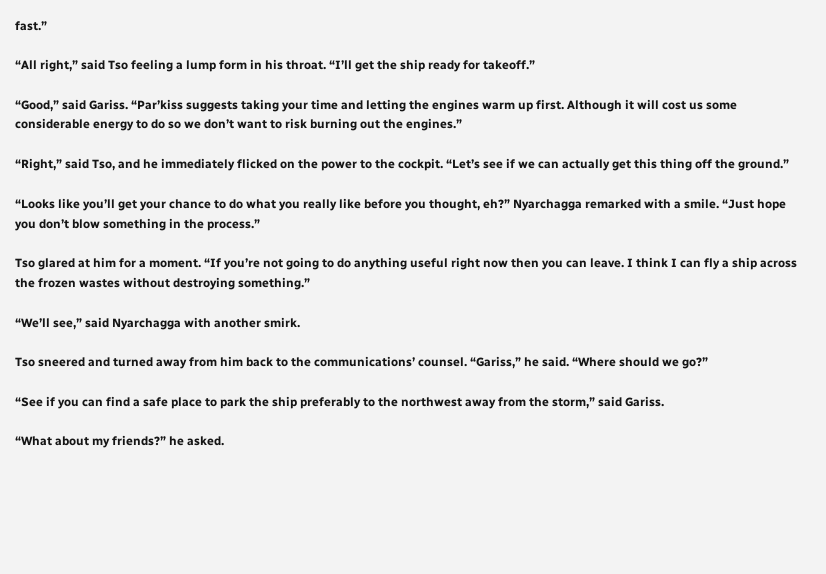fast.”

“All right,” said Tso feeling a lump form in his throat. “I’ll get the ship ready for takeoff.”

“Good,” said Gariss. “Par’kiss suggests taking your time and letting the engines warm up first. Although it will cost us some considerable energy to do so we don’t want to risk burning out the engines.”

“Right,” said Tso, and he immediately flicked on the power to the cockpit. “Let’s see if we can actually get this thing off the ground.”

“Looks like you’ll get your chance to do what you really like before you thought, eh?” Nyarchagga remarked with a smile. “Just hope you don’t blow something in the process.”

Tso glared at him for a moment. “If you’re not going to do anything useful right now then you can leave. I think I can fly a ship across the frozen wastes without destroying something.”

“We’ll see,” said Nyarchagga with another smirk.

Tso sneered and turned away from him back to the communications’ counsel. “Gariss,” he said. “Where should we go?”

“See if you can find a safe place to park the ship preferably to the northwest away from the storm,” said Gariss.

“What about my friends?” he asked.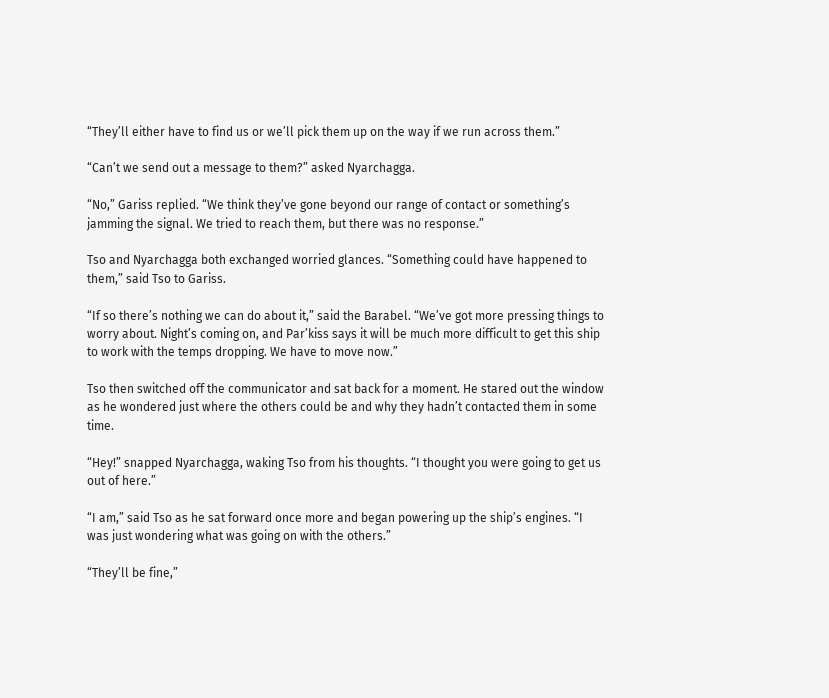“They’ll either have to find us or we’ll pick them up on the way if we run across them.”

“Can’t we send out a message to them?” asked Nyarchagga.

“No,” Gariss replied. “We think they’ve gone beyond our range of contact or something’s jamming the signal. We tried to reach them, but there was no response.”

Tso and Nyarchagga both exchanged worried glances. “Something could have happened to them,” said Tso to Gariss.

“If so there’s nothing we can do about it,” said the Barabel. “We’ve got more pressing things to worry about. Night’s coming on, and Par’kiss says it will be much more difficult to get this ship to work with the temps dropping. We have to move now.”

Tso then switched off the communicator and sat back for a moment. He stared out the window as he wondered just where the others could be and why they hadn’t contacted them in some time.

“Hey!” snapped Nyarchagga, waking Tso from his thoughts. “I thought you were going to get us out of here.”

“I am,” said Tso as he sat forward once more and began powering up the ship’s engines. “I was just wondering what was going on with the others.”

“They’ll be fine,”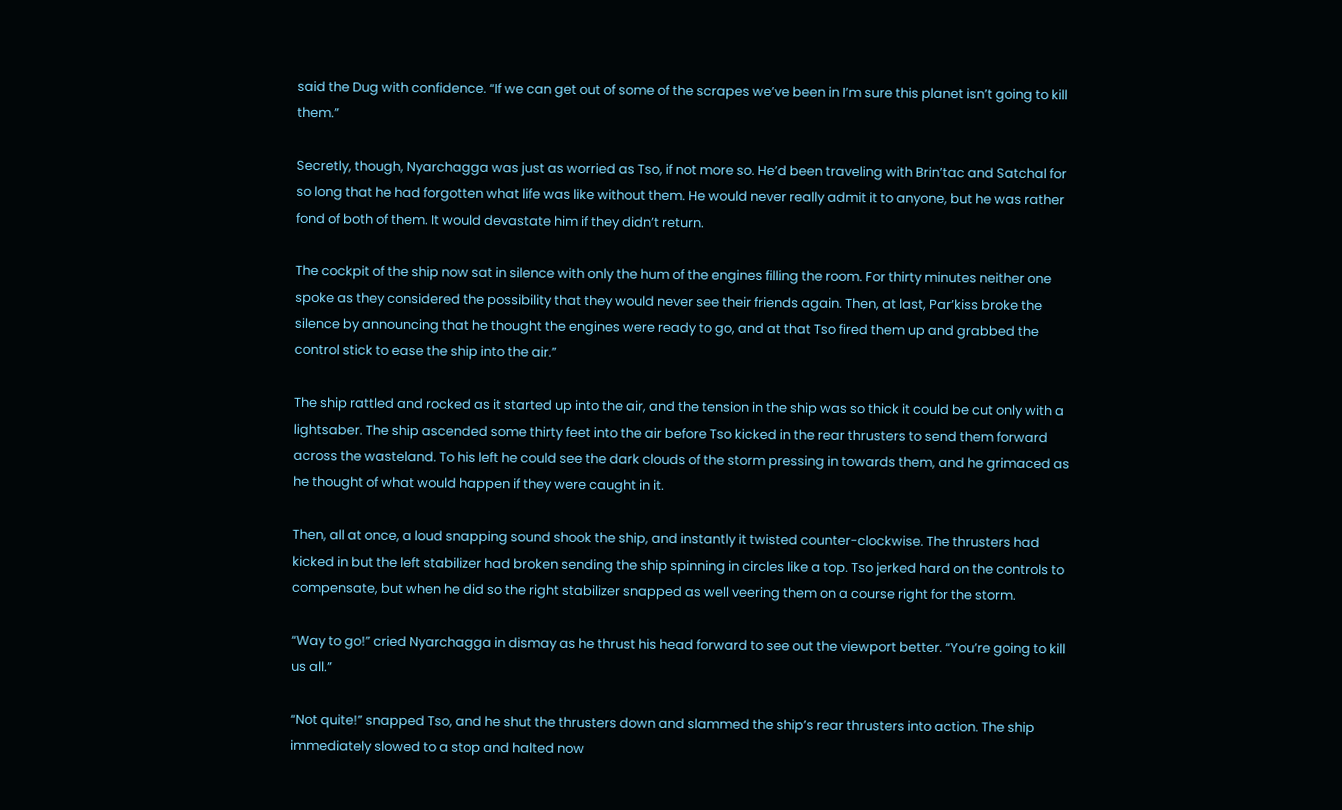said the Dug with confidence. “If we can get out of some of the scrapes we’ve been in I’m sure this planet isn’t going to kill them.”

Secretly, though, Nyarchagga was just as worried as Tso, if not more so. He’d been traveling with Brin’tac and Satchal for so long that he had forgotten what life was like without them. He would never really admit it to anyone, but he was rather fond of both of them. It would devastate him if they didn’t return.

The cockpit of the ship now sat in silence with only the hum of the engines filling the room. For thirty minutes neither one spoke as they considered the possibility that they would never see their friends again. Then, at last, Par’kiss broke the silence by announcing that he thought the engines were ready to go, and at that Tso fired them up and grabbed the control stick to ease the ship into the air.”

The ship rattled and rocked as it started up into the air, and the tension in the ship was so thick it could be cut only with a lightsaber. The ship ascended some thirty feet into the air before Tso kicked in the rear thrusters to send them forward across the wasteland. To his left he could see the dark clouds of the storm pressing in towards them, and he grimaced as he thought of what would happen if they were caught in it.

Then, all at once, a loud snapping sound shook the ship, and instantly it twisted counter-clockwise. The thrusters had kicked in but the left stabilizer had broken sending the ship spinning in circles like a top. Tso jerked hard on the controls to compensate, but when he did so the right stabilizer snapped as well veering them on a course right for the storm.

“Way to go!” cried Nyarchagga in dismay as he thrust his head forward to see out the viewport better. “You’re going to kill us all.”

“Not quite!” snapped Tso, and he shut the thrusters down and slammed the ship’s rear thrusters into action. The ship immediately slowed to a stop and halted now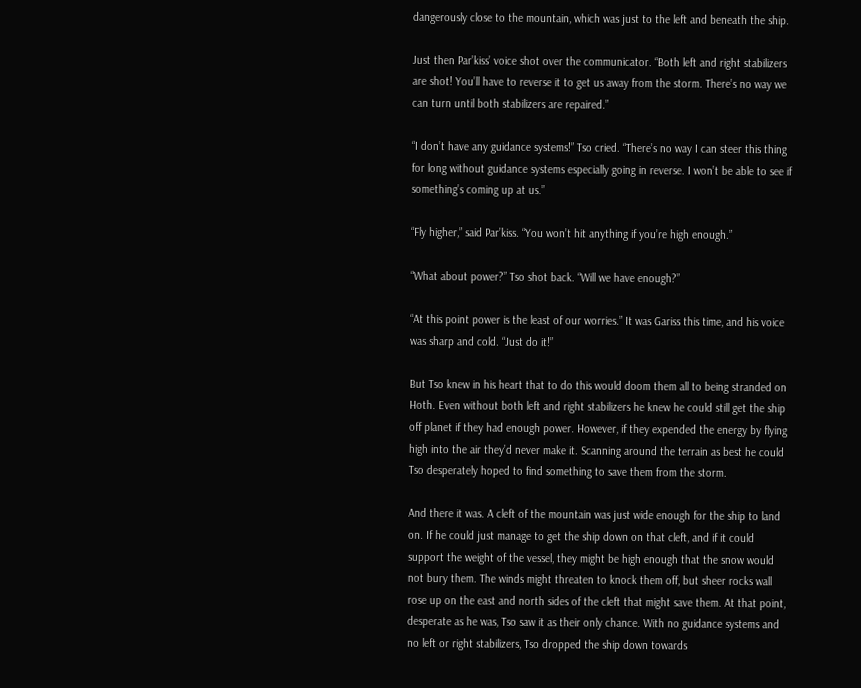dangerously close to the mountain, which was just to the left and beneath the ship.

Just then Par’kiss’ voice shot over the communicator. “Both left and right stabilizers are shot! You’ll have to reverse it to get us away from the storm. There’s no way we can turn until both stabilizers are repaired.”

“I don’t have any guidance systems!” Tso cried. “There’s no way I can steer this thing for long without guidance systems especially going in reverse. I won’t be able to see if something’s coming up at us.”

“Fly higher,” said Par’kiss. “You won’t hit anything if you’re high enough.”

“What about power?” Tso shot back. “Will we have enough?”

“At this point power is the least of our worries.” It was Gariss this time, and his voice was sharp and cold. “Just do it!”

But Tso knew in his heart that to do this would doom them all to being stranded on Hoth. Even without both left and right stabilizers he knew he could still get the ship off planet if they had enough power. However, if they expended the energy by flying high into the air they’d never make it. Scanning around the terrain as best he could Tso desperately hoped to find something to save them from the storm.

And there it was. A cleft of the mountain was just wide enough for the ship to land on. If he could just manage to get the ship down on that cleft, and if it could support the weight of the vessel, they might be high enough that the snow would not bury them. The winds might threaten to knock them off, but sheer rocks wall rose up on the east and north sides of the cleft that might save them. At that point, desperate as he was, Tso saw it as their only chance. With no guidance systems and no left or right stabilizers, Tso dropped the ship down towards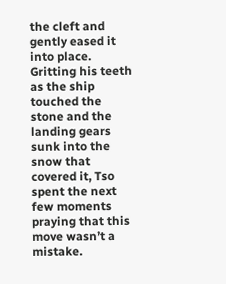the cleft and gently eased it into place. Gritting his teeth as the ship touched the stone and the landing gears sunk into the snow that covered it, Tso spent the next few moments praying that this move wasn’t a mistake.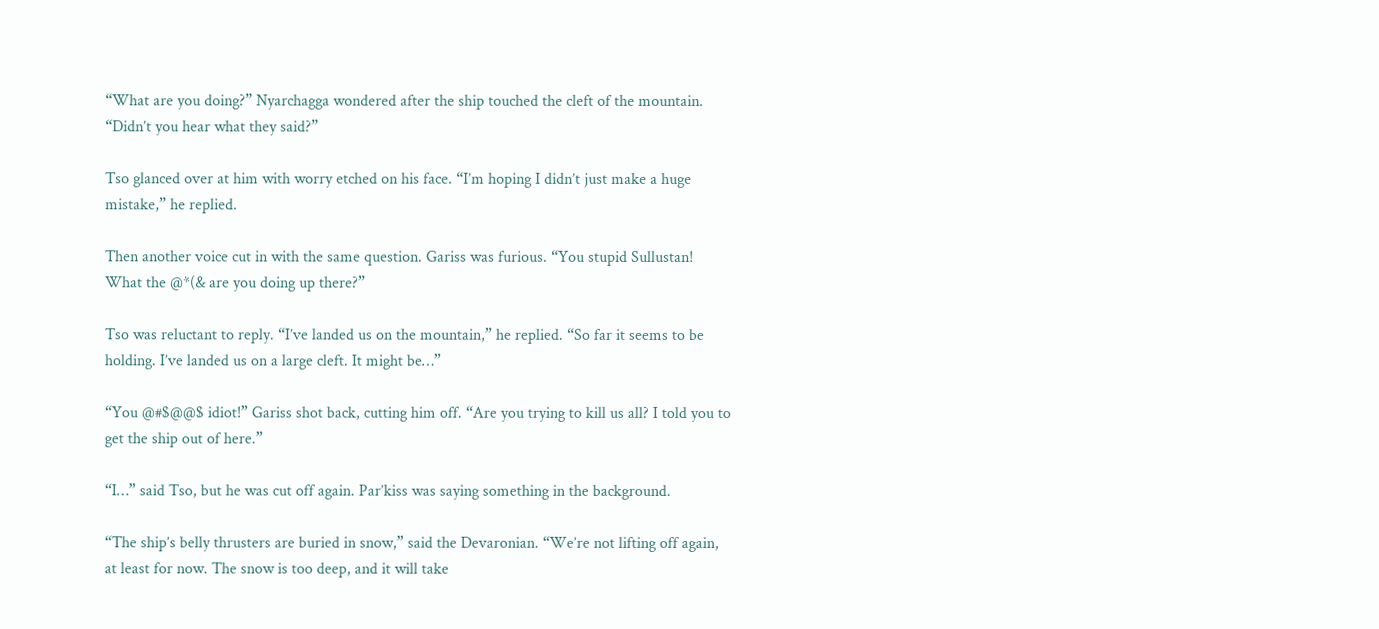“What are you doing?” Nyarchagga wondered after the ship touched the cleft of the mountain. “Didn’t you hear what they said?”

Tso glanced over at him with worry etched on his face. “I’m hoping I didn’t just make a huge mistake,” he replied.

Then another voice cut in with the same question. Gariss was furious. “You stupid Sullustan! What the @*(& are you doing up there?”

Tso was reluctant to reply. “I’ve landed us on the mountain,” he replied. “So far it seems to be holding. I’ve landed us on a large cleft. It might be…”

“You @#$@@$ idiot!” Gariss shot back, cutting him off. “Are you trying to kill us all? I told you to get the ship out of here.”

“I…” said Tso, but he was cut off again. Par’kiss was saying something in the background.

“The ship’s belly thrusters are buried in snow,” said the Devaronian. “We’re not lifting off again, at least for now. The snow is too deep, and it will take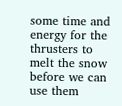some time and energy for the thrusters to melt the snow before we can use them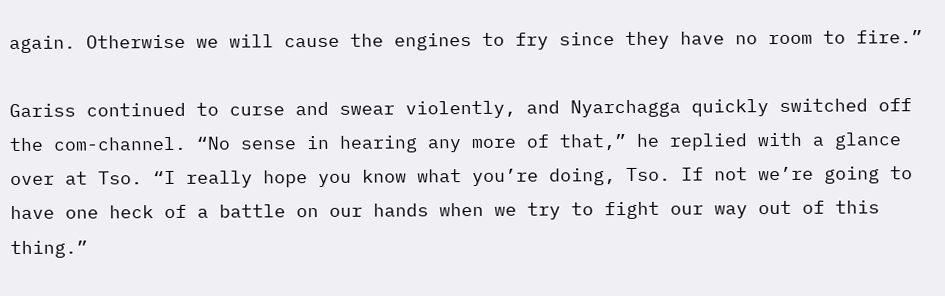again. Otherwise we will cause the engines to fry since they have no room to fire.”

Gariss continued to curse and swear violently, and Nyarchagga quickly switched off the com-channel. “No sense in hearing any more of that,” he replied with a glance over at Tso. “I really hope you know what you’re doing, Tso. If not we’re going to have one heck of a battle on our hands when we try to fight our way out of this thing.”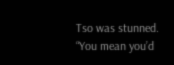Tso was stunned. “You mean you’d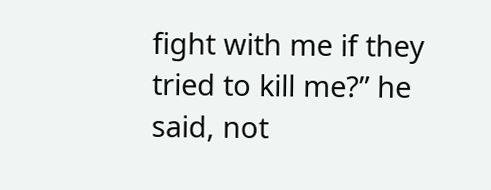fight with me if they tried to kill me?” he said, not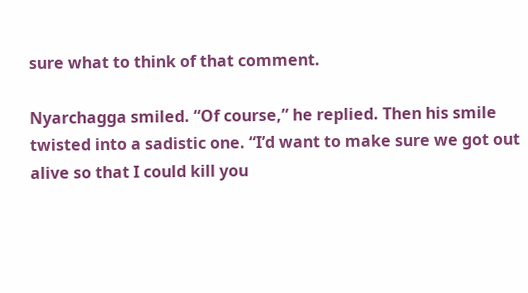sure what to think of that comment.

Nyarchagga smiled. “Of course,” he replied. Then his smile twisted into a sadistic one. “I’d want to make sure we got out alive so that I could kill you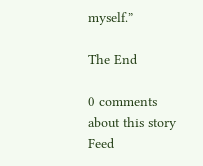myself.”

The End

0 comments about this story Feed